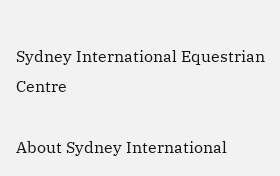Sydney International Equestrian Centre

About Sydney International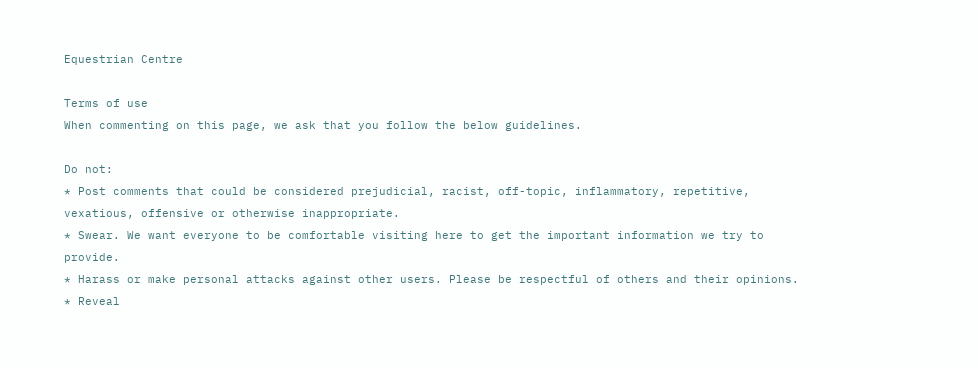Equestrian Centre

Terms of use
When commenting on this page, we ask that you follow the below guidelines.

Do not:
* Post comments that could be considered prejudicial, racist, off-topic, inflammatory, repetitive, vexatious, offensive or otherwise inappropriate.
* Swear. We want everyone to be comfortable visiting here to get the important information we try to provide.
* Harass or make personal attacks against other users. Please be respectful of others and their opinions.
* Reveal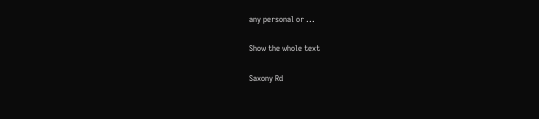any personal or ...

Show the whole text

Saxony Rd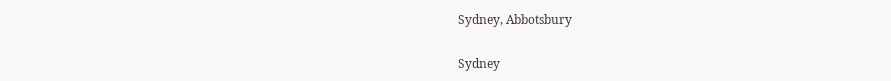Sydney, Abbotsbury

Sydney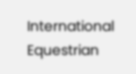International Equestrian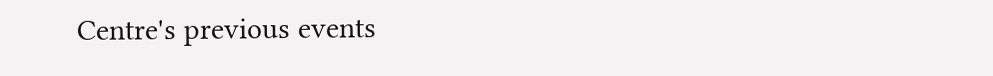Centre's previous events